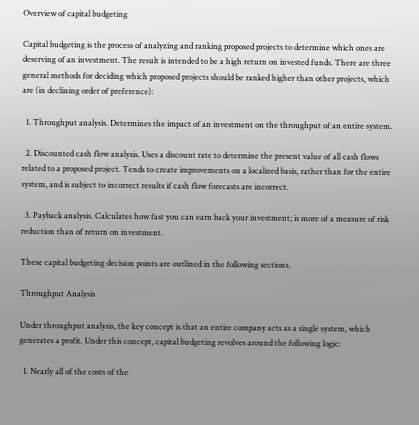Overview of capital budgeting

Capital budgeting is the process of analyzing and ranking proposed projects to determine which ones are deserving of an investment. The result is intended to be a high return on invested funds. There are three general methods for deciding which proposed projects should be ranked higher than other projects, which are (in declining order of preference):

  1. Throughput analysis. Determines the impact of an investment on the throughput of an entire system.

  2. Discounted cash flow analysis. Uses a discount rate to determine the present value of all cash flows related to a proposed project. Tends to create improvements on a localized basis, rather than for the entire system, and is subject to incorrect results if cash flow forecasts are incorrect.

  3. Payback analysis. Calculates how fast you can earn back your investment; is more of a measure of risk reduction than of return on investment.

These capital budgeting decision points are outlined in the following sections.

Throughput Analysis

Under throughput analysis, the key concept is that an entire company acts as a single system, which generates a profit. Under this concept, capital budgeting revolves around the following logic:

  1. Nearly all of the costs of the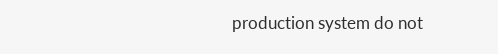production system do not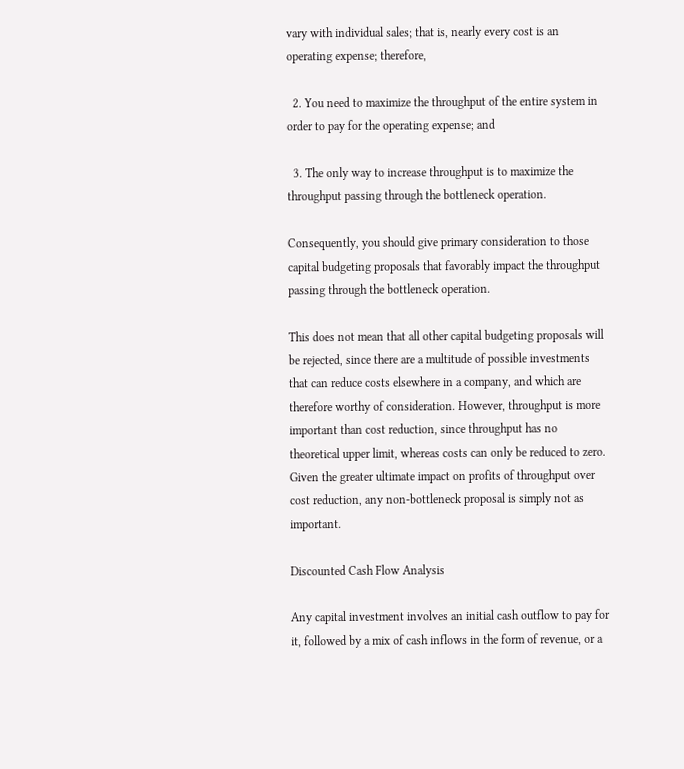vary with individual sales; that is, nearly every cost is an operating expense; therefore,

  2. You need to maximize the throughput of the entire system in order to pay for the operating expense; and

  3. The only way to increase throughput is to maximize the throughput passing through the bottleneck operation.

Consequently, you should give primary consideration to those capital budgeting proposals that favorably impact the throughput passing through the bottleneck operation.

This does not mean that all other capital budgeting proposals will be rejected, since there are a multitude of possible investments that can reduce costs elsewhere in a company, and which are therefore worthy of consideration. However, throughput is more important than cost reduction, since throughput has no theoretical upper limit, whereas costs can only be reduced to zero. Given the greater ultimate impact on profits of throughput over cost reduction, any non-bottleneck proposal is simply not as important.

Discounted Cash Flow Analysis

Any capital investment involves an initial cash outflow to pay for it, followed by a mix of cash inflows in the form of revenue, or a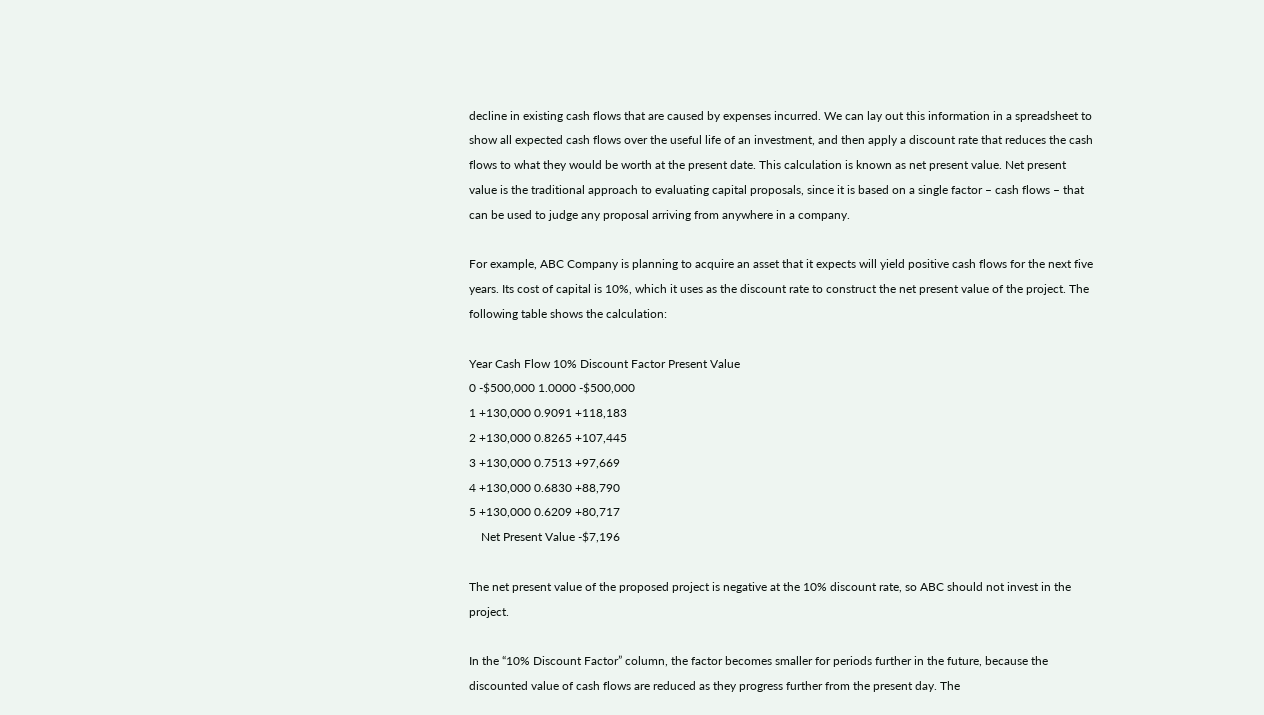decline in existing cash flows that are caused by expenses incurred. We can lay out this information in a spreadsheet to show all expected cash flows over the useful life of an investment, and then apply a discount rate that reduces the cash flows to what they would be worth at the present date. This calculation is known as net present value. Net present value is the traditional approach to evaluating capital proposals, since it is based on a single factor – cash flows – that can be used to judge any proposal arriving from anywhere in a company.

For example, ABC Company is planning to acquire an asset that it expects will yield positive cash flows for the next five years. Its cost of capital is 10%, which it uses as the discount rate to construct the net present value of the project. The following table shows the calculation:

Year Cash Flow 10% Discount Factor Present Value
0 -$500,000 1.0000 -$500,000
1 +130,000 0.9091 +118,183
2 +130,000 0.8265 +107,445
3 +130,000 0.7513 +97,669
4 +130,000 0.6830 +88,790
5 +130,000 0.6209 +80,717
    Net Present Value -$7,196

The net present value of the proposed project is negative at the 10% discount rate, so ABC should not invest in the project.

In the “10% Discount Factor” column, the factor becomes smaller for periods further in the future, because the discounted value of cash flows are reduced as they progress further from the present day. The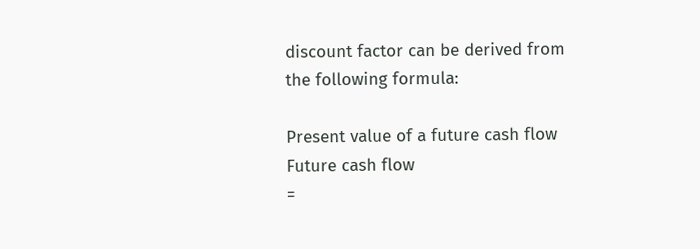discount factor can be derived from the following formula:

Present value of a future cash flow   Future cash flow
=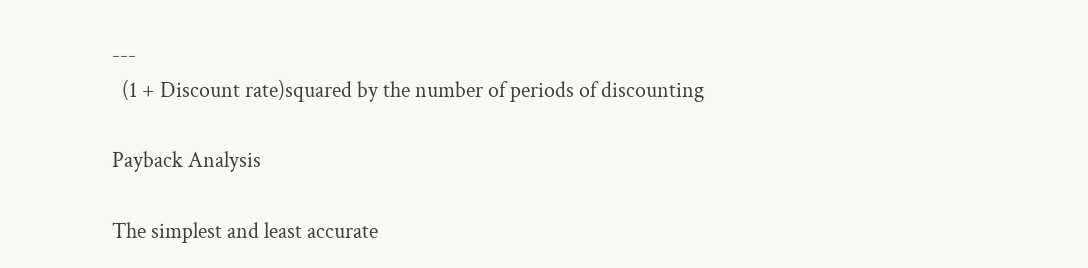---
  (1 + Discount rate)squared by the number of periods of discounting

Payback Analysis

The simplest and least accurate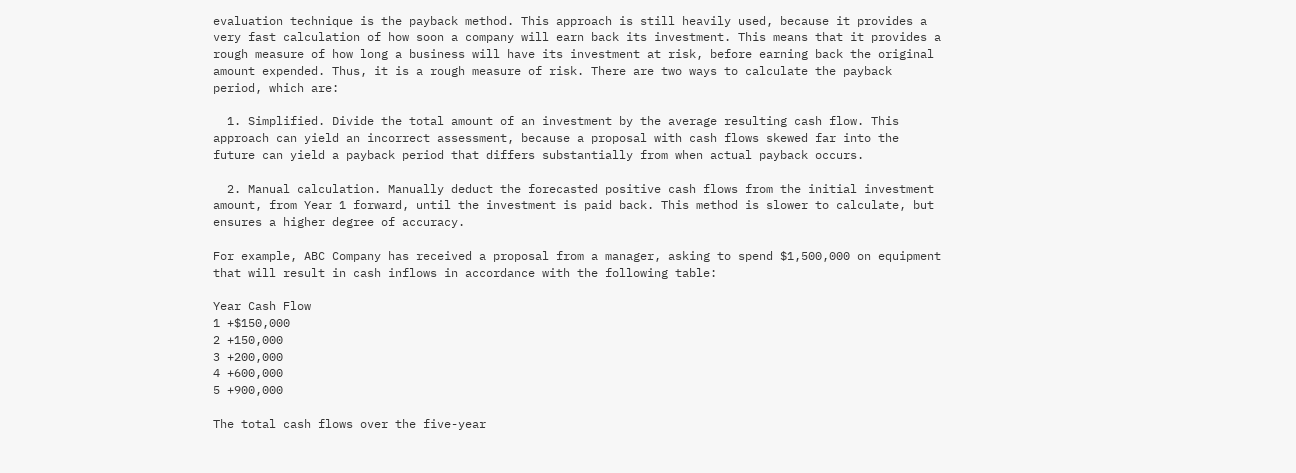evaluation technique is the payback method. This approach is still heavily used, because it provides a very fast calculation of how soon a company will earn back its investment. This means that it provides a rough measure of how long a business will have its investment at risk, before earning back the original amount expended. Thus, it is a rough measure of risk. There are two ways to calculate the payback period, which are:

  1. Simplified. Divide the total amount of an investment by the average resulting cash flow. This approach can yield an incorrect assessment, because a proposal with cash flows skewed far into the future can yield a payback period that differs substantially from when actual payback occurs.

  2. Manual calculation. Manually deduct the forecasted positive cash flows from the initial investment amount, from Year 1 forward, until the investment is paid back. This method is slower to calculate, but ensures a higher degree of accuracy.

For example, ABC Company has received a proposal from a manager, asking to spend $1,500,000 on equipment that will result in cash inflows in accordance with the following table:

Year Cash Flow
1 +$150,000
2 +150,000
3 +200,000
4 +600,000
5 +900,000

The total cash flows over the five-year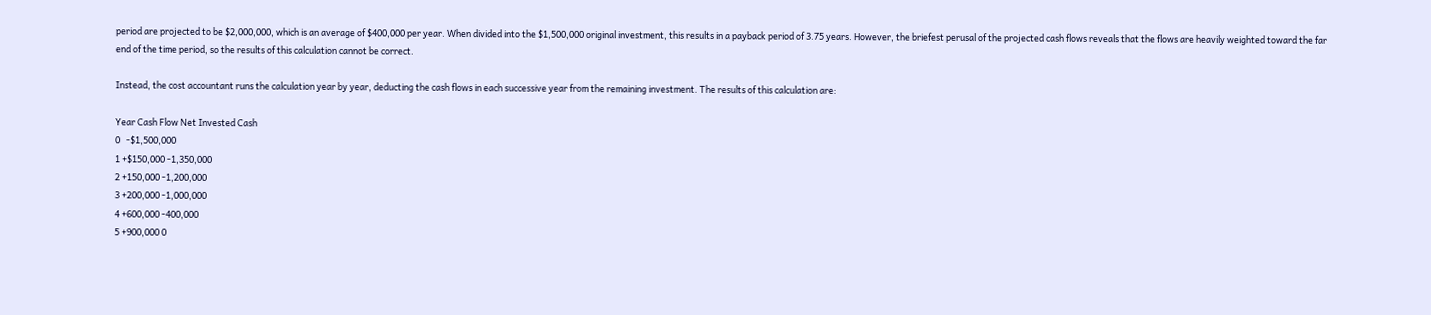period are projected to be $2,000,000, which is an average of $400,000 per year. When divided into the $1,500,000 original investment, this results in a payback period of 3.75 years. However, the briefest perusal of the projected cash flows reveals that the flows are heavily weighted toward the far end of the time period, so the results of this calculation cannot be correct.

Instead, the cost accountant runs the calculation year by year, deducting the cash flows in each successive year from the remaining investment. The results of this calculation are:

Year Cash Flow Net Invested Cash
0   -$1,500,000
1 +$150,000 -1,350,000
2 +150,000 -1,200,000
3 +200,000 -1,000,000
4 +600,000 -400,000
5 +900,000 0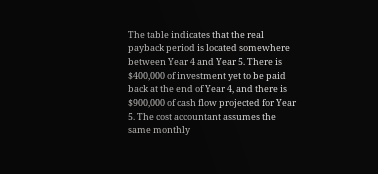The table indicates that the real payback period is located somewhere between Year 4 and Year 5. There is $400,000 of investment yet to be paid back at the end of Year 4, and there is $900,000 of cash flow projected for Year 5. The cost accountant assumes the same monthly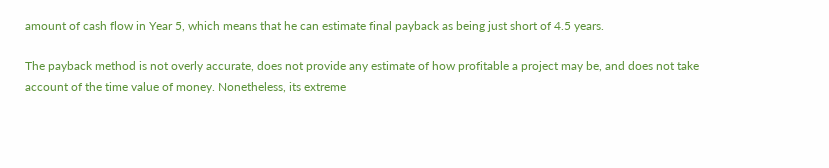amount of cash flow in Year 5, which means that he can estimate final payback as being just short of 4.5 years.

The payback method is not overly accurate, does not provide any estimate of how profitable a project may be, and does not take account of the time value of money. Nonetheless, its extreme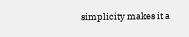simplicity makes it a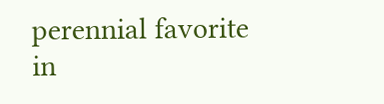perennial favorite in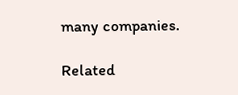many companies.

Related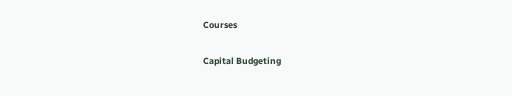Courses

Capital Budgeting